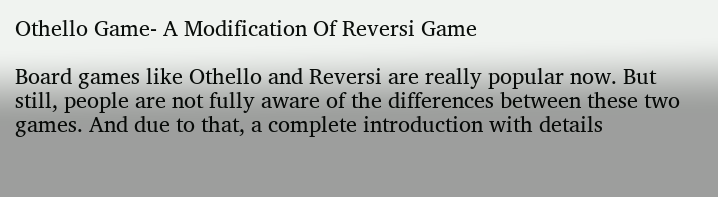Othello Game- A Modification Of Reversi Game

Board games like Othello and Reversi are really popular now. But still, people are not fully aware of the differences between these two games. And due to that, a complete introduction with details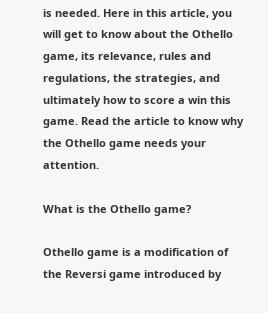is needed. Here in this article, you will get to know about the Othello game, its relevance, rules and regulations, the strategies, and ultimately how to score a win this game. Read the article to know why the Othello game needs your attention.

What is the Othello game?

Othello game is a modification of the Reversi game introduced by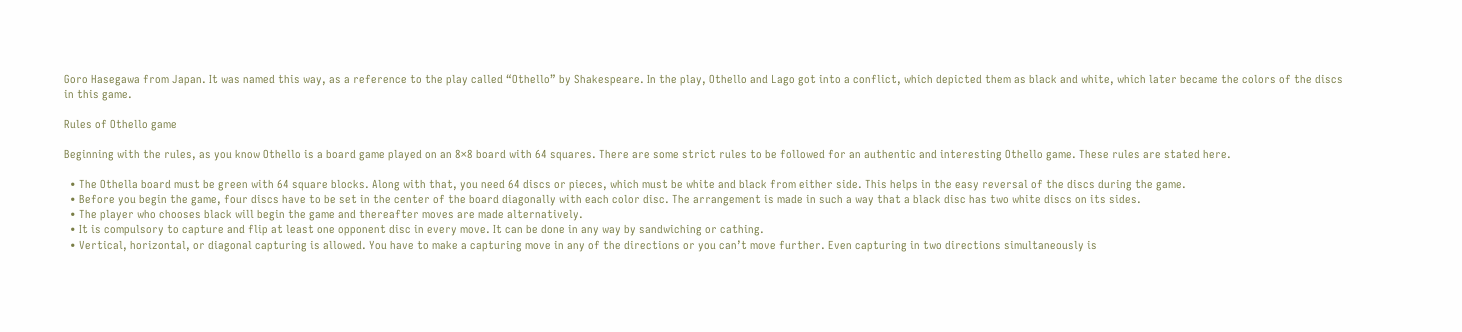Goro Hasegawa from Japan. It was named this way, as a reference to the play called “Othello” by Shakespeare. In the play, Othello and Lago got into a conflict, which depicted them as black and white, which later became the colors of the discs in this game.

Rules of Othello game

Beginning with the rules, as you know Othello is a board game played on an 8×8 board with 64 squares. There are some strict rules to be followed for an authentic and interesting Othello game. These rules are stated here.

  • The Othella board must be green with 64 square blocks. Along with that, you need 64 discs or pieces, which must be white and black from either side. This helps in the easy reversal of the discs during the game.
  • Before you begin the game, four discs have to be set in the center of the board diagonally with each color disc. The arrangement is made in such a way that a black disc has two white discs on its sides.
  • The player who chooses black will begin the game and thereafter moves are made alternatively.
  • It is compulsory to capture and flip at least one opponent disc in every move. It can be done in any way by sandwiching or cathing.
  • Vertical, horizontal, or diagonal capturing is allowed. You have to make a capturing move in any of the directions or you can’t move further. Even capturing in two directions simultaneously is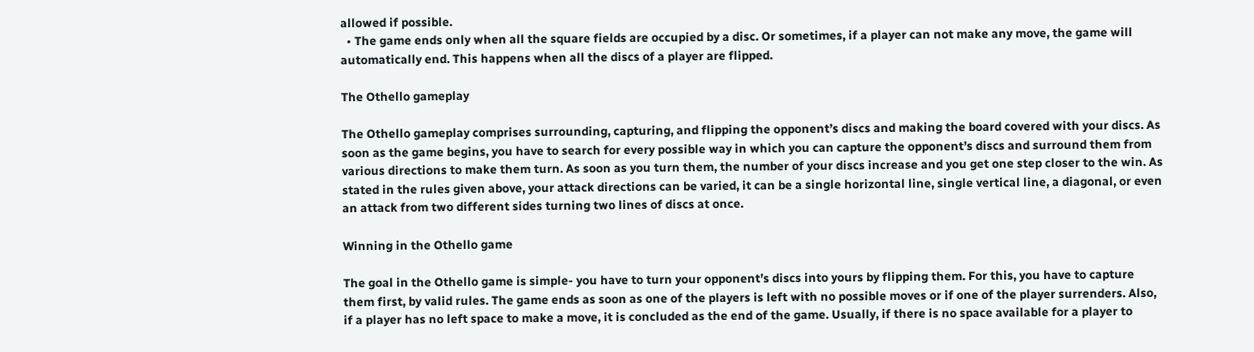allowed if possible.
  • The game ends only when all the square fields are occupied by a disc. Or sometimes, if a player can not make any move, the game will automatically end. This happens when all the discs of a player are flipped.

The Othello gameplay

The Othello gameplay comprises surrounding, capturing, and flipping the opponent’s discs and making the board covered with your discs. As soon as the game begins, you have to search for every possible way in which you can capture the opponent’s discs and surround them from various directions to make them turn. As soon as you turn them, the number of your discs increase and you get one step closer to the win. As stated in the rules given above, your attack directions can be varied, it can be a single horizontal line, single vertical line, a diagonal, or even an attack from two different sides turning two lines of discs at once.

Winning in the Othello game

The goal in the Othello game is simple- you have to turn your opponent’s discs into yours by flipping them. For this, you have to capture them first, by valid rules. The game ends as soon as one of the players is left with no possible moves or if one of the player surrenders. Also, if a player has no left space to make a move, it is concluded as the end of the game. Usually, if there is no space available for a player to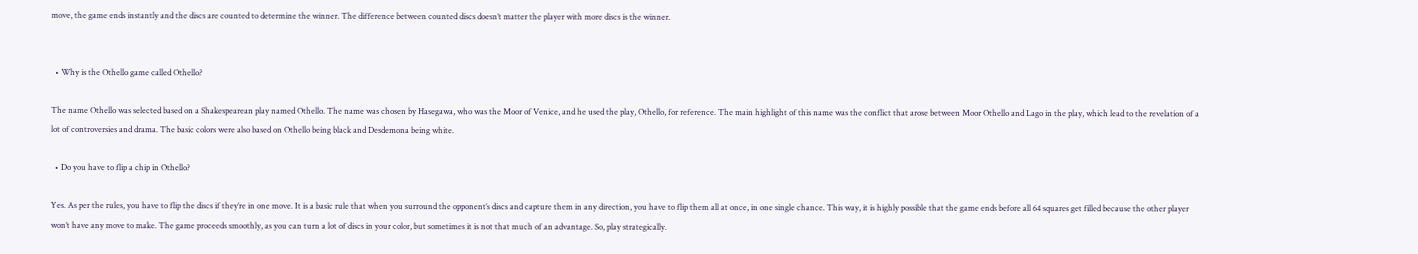move, the game ends instantly and the discs are counted to determine the winner. The difference between counted discs doesn’t matter the player with more discs is the winner.


  • Why is the Othello game called Othello?

The name Othello was selected based on a Shakespearean play named Othello. The name was chosen by Hasegawa, who was the Moor of Venice, and he used the play, Othello, for reference. The main highlight of this name was the conflict that arose between Moor Othello and Lago in the play, which lead to the revelation of a lot of controversies and drama. The basic colors were also based on Othello being black and Desdemona being white.

  • Do you have to flip a chip in Othello?

Yes. As per the rules, you have to flip the discs if they’re in one move. It is a basic rule that when you surround the opponent’s discs and capture them in any direction, you have to flip them all at once, in one single chance. This way, it is highly possible that the game ends before all 64 squares get filled because the other player won’t have any move to make. The game proceeds smoothly, as you can turn a lot of discs in your color, but sometimes it is not that much of an advantage. So, play strategically.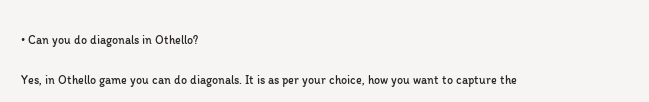• Can you do diagonals in Othello?

Yes, in Othello game you can do diagonals. It is as per your choice, how you want to capture the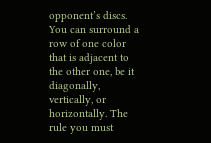opponent’s discs. You can surround a row of one color that is adjacent to the other one, be it diagonally, vertically, or horizontally. The rule you must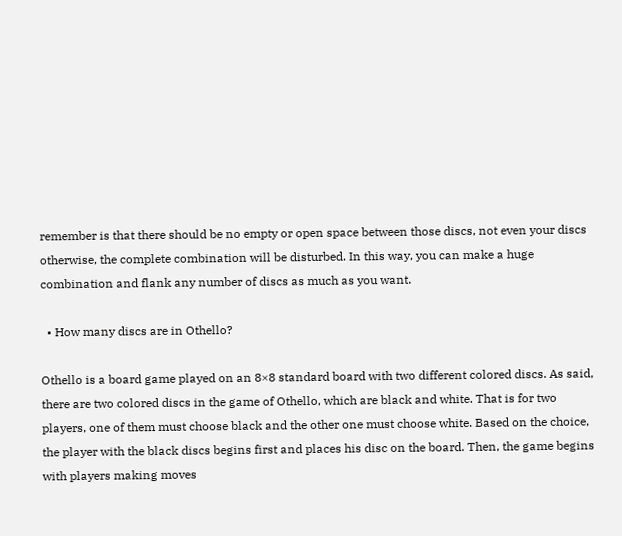remember is that there should be no empty or open space between those discs, not even your discs otherwise, the complete combination will be disturbed. In this way, you can make a huge combination and flank any number of discs as much as you want.

  • How many discs are in Othello?

Othello is a board game played on an 8×8 standard board with two different colored discs. As said, there are two colored discs in the game of Othello, which are black and white. That is for two players, one of them must choose black and the other one must choose white. Based on the choice, the player with the black discs begins first and places his disc on the board. Then, the game begins with players making moves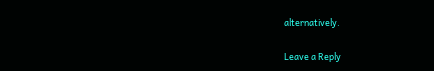alternatively.

Leave a Reply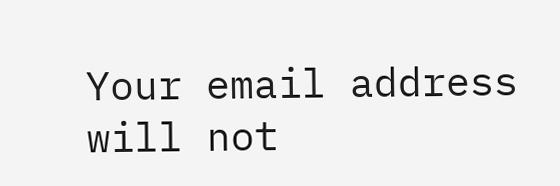Your email address will not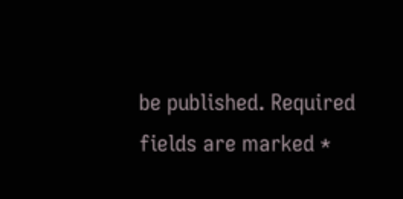be published. Required fields are marked *